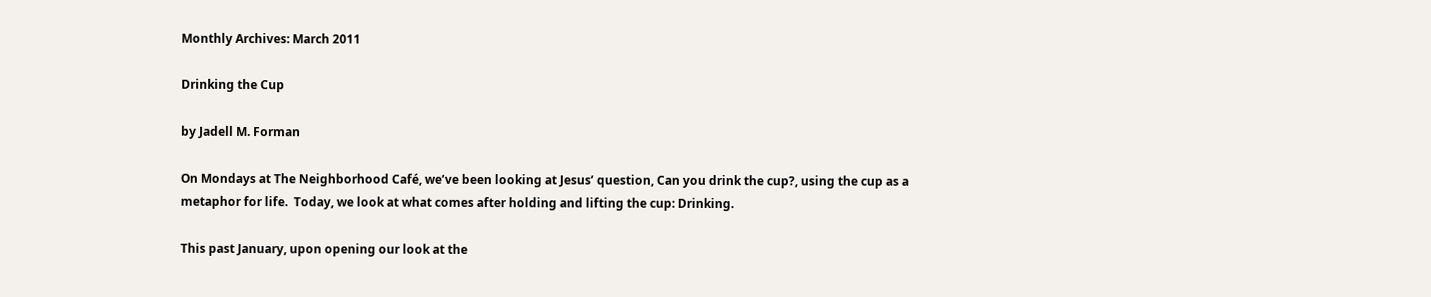Monthly Archives: March 2011

Drinking the Cup

by Jadell M. Forman

On Mondays at The Neighborhood Café, we’ve been looking at Jesus’ question, Can you drink the cup?, using the cup as a metaphor for life.  Today, we look at what comes after holding and lifting the cup: Drinking.

This past January, upon opening our look at the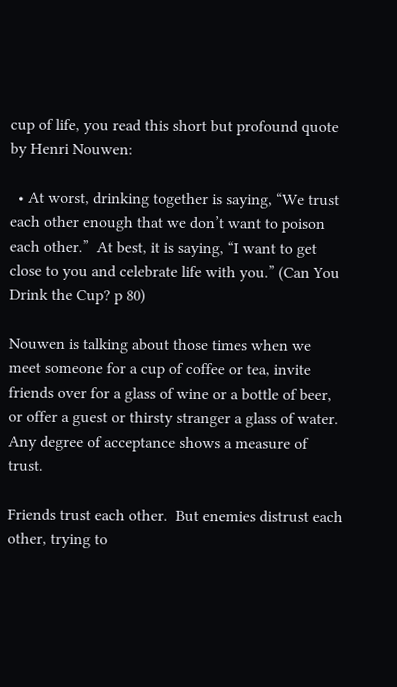cup of life, you read this short but profound quote by Henri Nouwen:

  • At worst, drinking together is saying, “We trust each other enough that we don’t want to poison each other.”  At best, it is saying, “I want to get close to you and celebrate life with you.” (Can You Drink the Cup? p 80)

Nouwen is talking about those times when we meet someone for a cup of coffee or tea, invite friends over for a glass of wine or a bottle of beer, or offer a guest or thirsty stranger a glass of water.  Any degree of acceptance shows a measure of trust.

Friends trust each other.  But enemies distrust each other, trying to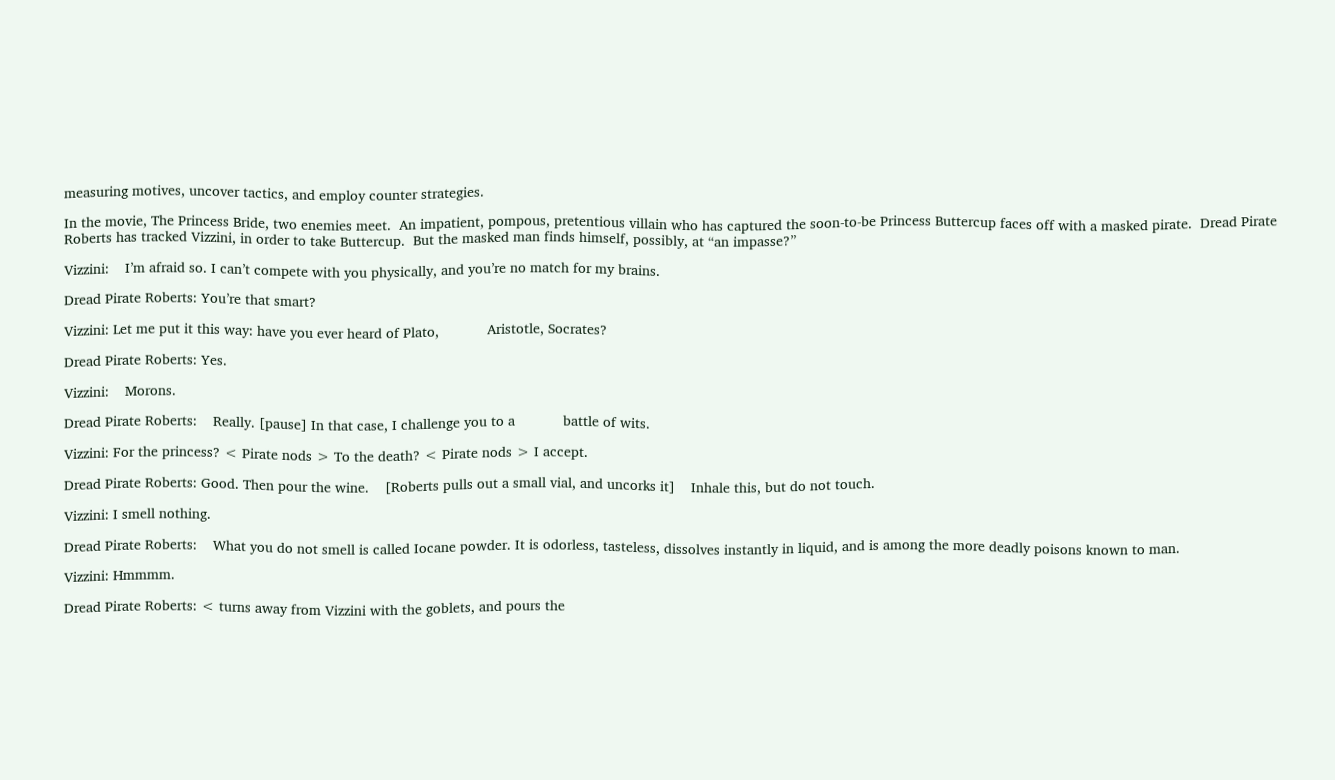measuring motives, uncover tactics, and employ counter strategies.

In the movie, The Princess Bride, two enemies meet.  An impatient, pompous, pretentious villain who has captured the soon-to-be Princess Buttercup faces off with a masked pirate.  Dread Pirate Roberts has tracked Vizzini, in order to take Buttercup.  But the masked man finds himself, possibly, at “an impasse?”

Vizzini:    I’m afraid so. I can’t compete with you physically, and you’re no match for my brains.

Dread Pirate Roberts: You’re that smart?

Vizzini: Let me put it this way: have you ever heard of Plato,            Aristotle, Socrates?

Dread Pirate Roberts: Yes.

Vizzini:    Morons.

Dread Pirate Roberts:    Really. [pause] In that case, I challenge you to a            battle of wits.

Vizzini: For the princess? < Pirate nods > To the death? < Pirate nods > I accept.

Dread Pirate Roberts: Good. Then pour the wine.    [Roberts pulls out a small vial, and uncorks it]    Inhale this, but do not touch.

Vizzini: I smell nothing.

Dread Pirate Roberts:    What you do not smell is called Iocane powder. It is odorless, tasteless, dissolves instantly in liquid, and is among the more deadly poisons known to man.

Vizzini: Hmmmm.

Dread Pirate Roberts: < turns away from Vizzini with the goblets, and pours the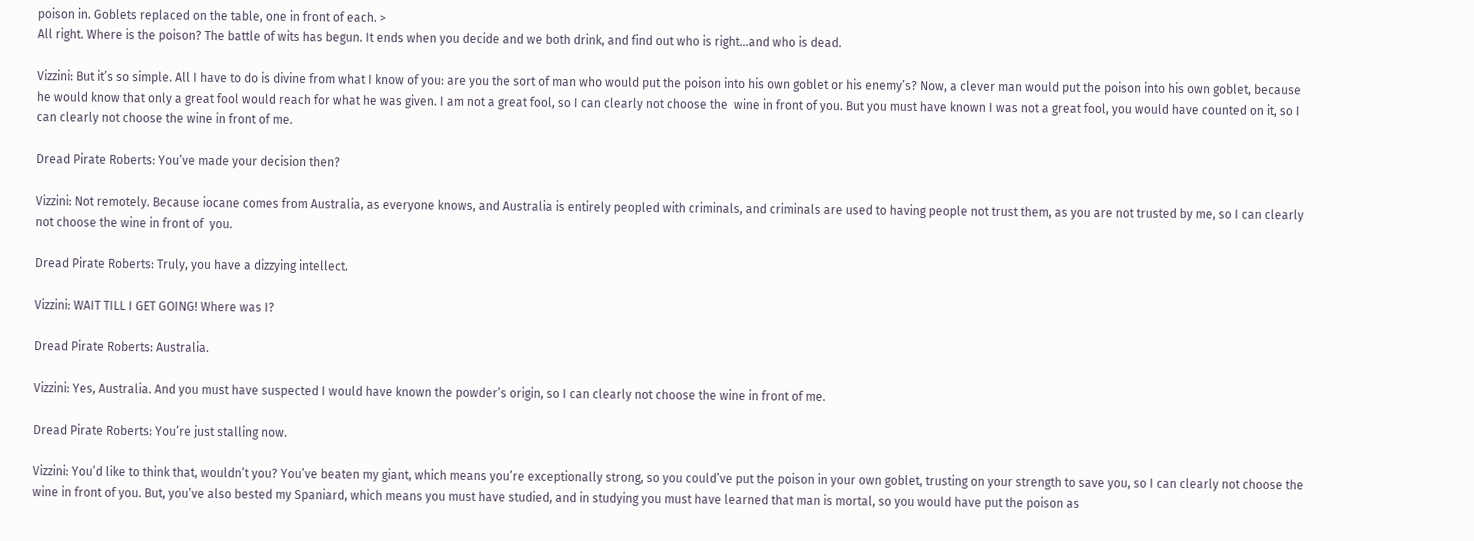poison in. Goblets replaced on the table, one in front of each. >
All right. Where is the poison? The battle of wits has begun. It ends when you decide and we both drink, and find out who is right…and who is dead.

Vizzini: But it’s so simple. All I have to do is divine from what I know of you: are you the sort of man who would put the poison into his own goblet or his enemy’s? Now, a clever man would put the poison into his own goblet, because he would know that only a great fool would reach for what he was given. I am not a great fool, so I can clearly not choose the  wine in front of you. But you must have known I was not a great fool, you would have counted on it, so I  can clearly not choose the wine in front of me.

Dread Pirate Roberts: You’ve made your decision then?

Vizzini: Not remotely. Because iocane comes from Australia, as everyone knows, and Australia is entirely peopled with criminals, and criminals are used to having people not trust them, as you are not trusted by me, so I can clearly not choose the wine in front of  you.

Dread Pirate Roberts: Truly, you have a dizzying intellect.

Vizzini: WAIT TILL I GET GOING! Where was I?

Dread Pirate Roberts: Australia.

Vizzini: Yes, Australia. And you must have suspected I would have known the powder’s origin, so I can clearly not choose the wine in front of me.

Dread Pirate Roberts: You’re just stalling now.

Vizzini: You’d like to think that, wouldn’t you? You’ve beaten my giant, which means you’re exceptionally strong, so you could’ve put the poison in your own goblet, trusting on your strength to save you, so I can clearly not choose the wine in front of you. But, you’ve also bested my Spaniard, which means you must have studied, and in studying you must have learned that man is mortal, so you would have put the poison as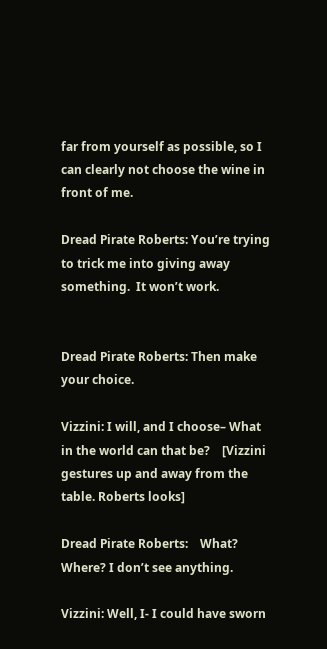far from yourself as possible, so I can clearly not choose the wine in front of me.

Dread Pirate Roberts: You’re trying to trick me into giving away something.  It won’t work.


Dread Pirate Roberts: Then make your choice.

Vizzini: I will, and I choose– What in the world can that be?    [Vizzini gestures up and away from the table. Roberts looks]

Dread Pirate Roberts:    What? Where? I don’t see anything.

Vizzini: Well, I- I could have sworn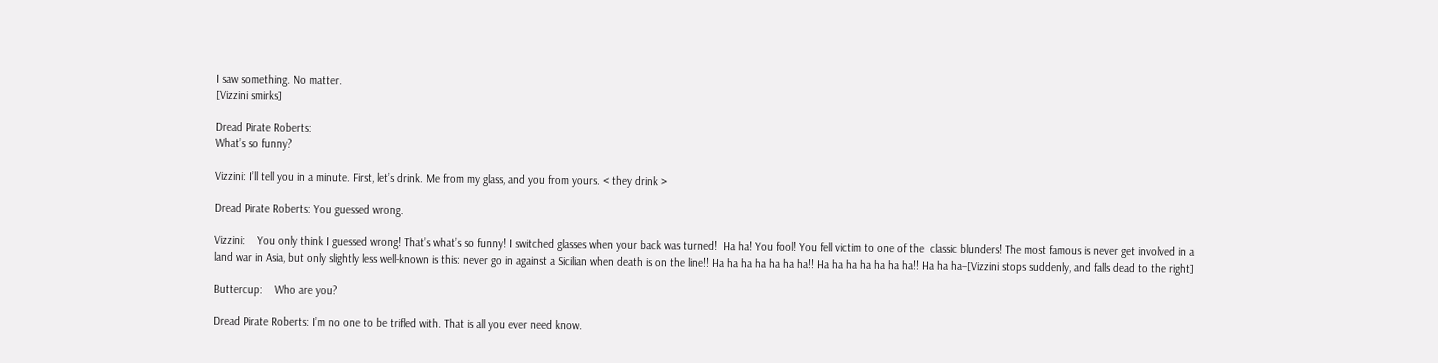I saw something. No matter.
[Vizzini smirks]

Dread Pirate Roberts:
What’s so funny?

Vizzini: I’ll tell you in a minute. First, let’s drink. Me from my glass, and you from yours. < they drink >

Dread Pirate Roberts: You guessed wrong.

Vizzini:    You only think I guessed wrong! That’s what’s so funny! I switched glasses when your back was turned!  Ha ha! You fool! You fell victim to one of the  classic blunders! The most famous is never get involved in a land war in Asia, but only slightly less well-known is this: never go in against a Sicilian when death is on the line!! Ha ha ha ha ha ha ha!! Ha ha ha ha ha ha ha!! Ha ha ha–[Vizzini stops suddenly, and falls dead to the right]

Buttercup:    Who are you?

Dread Pirate Roberts: I’m no one to be trifled with. That is all you ever need know.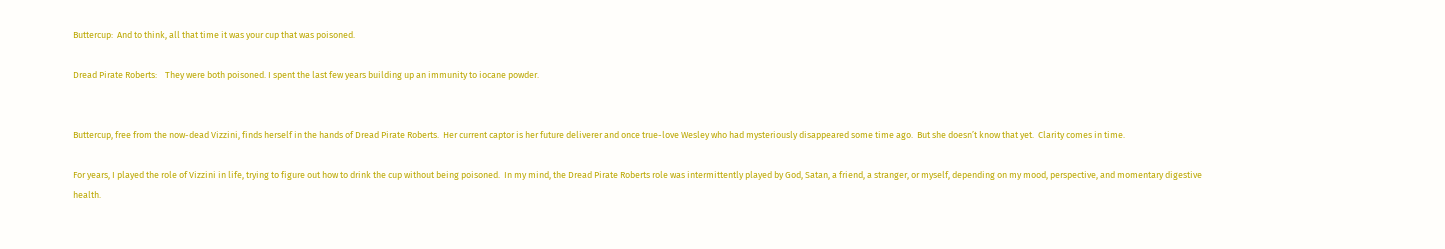Buttercup:  And to think, all that time it was your cup that was poisoned.

Dread Pirate Roberts:    They were both poisoned. I spent the last few years building up an immunity to iocane powder.


Buttercup, free from the now-dead Vizzini, finds herself in the hands of Dread Pirate Roberts.  Her current captor is her future deliverer and once true-love Wesley who had mysteriously disappeared some time ago.  But she doesn’t know that yet.  Clarity comes in time.

For years, I played the role of Vizzini in life, trying to figure out how to drink the cup without being poisoned.  In my mind, the Dread Pirate Roberts role was intermittently played by God, Satan, a friend, a stranger, or myself, depending on my mood, perspective, and momentary digestive health.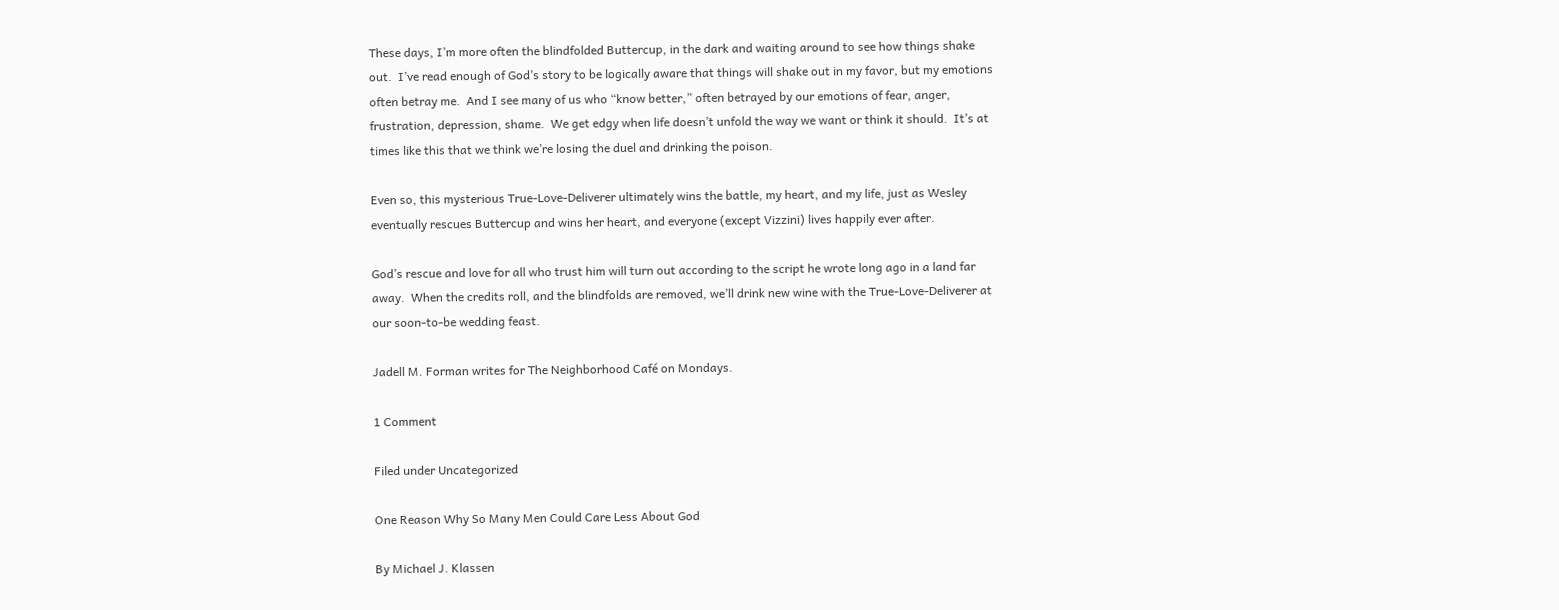These days, I’m more often the blindfolded Buttercup, in the dark and waiting around to see how things shake out.  I’ve read enough of God’s story to be logically aware that things will shake out in my favor, but my emotions often betray me.  And I see many of us who “know better,” often betrayed by our emotions of fear, anger, frustration, depression, shame.  We get edgy when life doesn’t unfold the way we want or think it should.  It’s at times like this that we think we’re losing the duel and drinking the poison.

Even so, this mysterious True-Love-Deliverer ultimately wins the battle, my heart, and my life, just as Wesley eventually rescues Buttercup and wins her heart, and everyone (except Vizzini) lives happily ever after.

God’s rescue and love for all who trust him will turn out according to the script he wrote long ago in a land far away.  When the credits roll, and the blindfolds are removed, we’ll drink new wine with the True-Love-Deliverer at our soon-to-be wedding feast.

Jadell M. Forman writes for The Neighborhood Café on Mondays.

1 Comment

Filed under Uncategorized

One Reason Why So Many Men Could Care Less About God

By Michael J. Klassen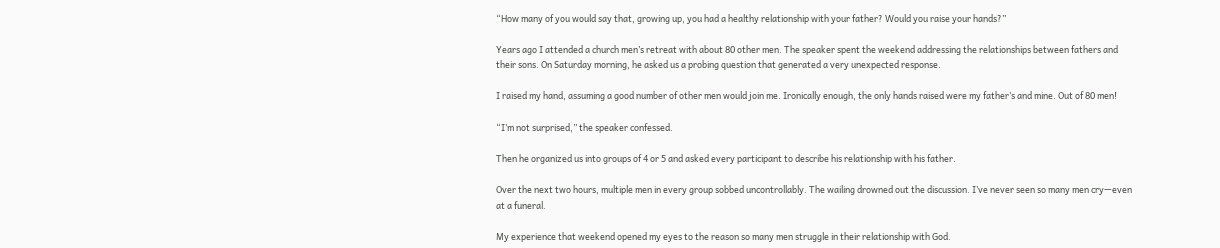“How many of you would say that, growing up, you had a healthy relationship with your father? Would you raise your hands?”

Years ago I attended a church men’s retreat with about 80 other men. The speaker spent the weekend addressing the relationships between fathers and their sons. On Saturday morning, he asked us a probing question that generated a very unexpected response.

I raised my hand, assuming a good number of other men would join me. Ironically enough, the only hands raised were my father’s and mine. Out of 80 men!

“I’m not surprised,” the speaker confessed.

Then he organized us into groups of 4 or 5 and asked every participant to describe his relationship with his father.

Over the next two hours, multiple men in every group sobbed uncontrollably. The wailing drowned out the discussion. I’ve never seen so many men cry—even at a funeral.

My experience that weekend opened my eyes to the reason so many men struggle in their relationship with God.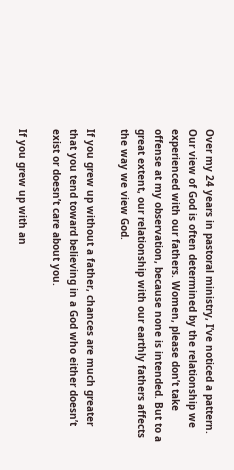Over my 24 years in pastoral ministry, I’ve noticed a pattern. Our view of God is often determined by the relationship we experienced with our fathers. Women, please don’t take offense at my observation, because none is intended. But to a great extent, our relationship with our earthly fathers affects the way we view God.

If you grew up without a father, chances are much greater that you tend toward believing in a God who either doesn’t exist or doesn’t care about you.

If you grew up with an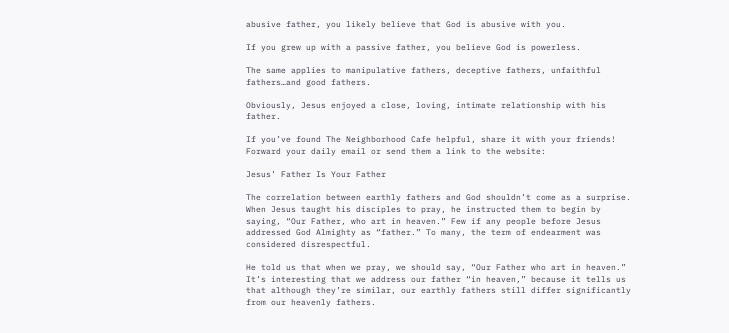abusive father, you likely believe that God is abusive with you.

If you grew up with a passive father, you believe God is powerless.

The same applies to manipulative fathers, deceptive fathers, unfaithful fathers…and good fathers.

Obviously, Jesus enjoyed a close, loving, intimate relationship with his father.

If you’ve found The Neighborhood Cafe helpful, share it with your friends! Forward your daily email or send them a link to the website:

Jesus’ Father Is Your Father

The correlation between earthly fathers and God shouldn’t come as a surprise. When Jesus taught his disciples to pray, he instructed them to begin by saying, “Our Father, who art in heaven.” Few if any people before Jesus addressed God Almighty as “father.” To many, the term of endearment was considered disrespectful.

He told us that when we pray, we should say, “Our Father who art in heaven.” It’s interesting that we address our father “in heaven,” because it tells us that although they’re similar, our earthly fathers still differ significantly from our heavenly fathers.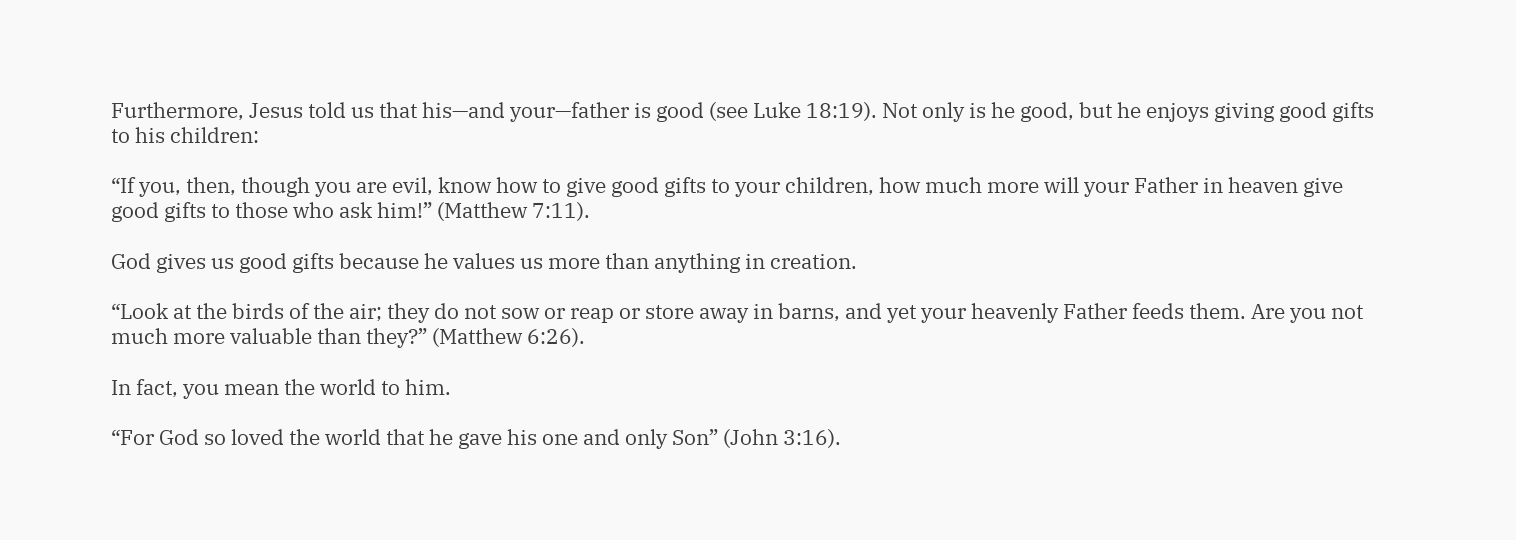Furthermore, Jesus told us that his—and your—father is good (see Luke 18:19). Not only is he good, but he enjoys giving good gifts to his children:

“If you, then, though you are evil, know how to give good gifts to your children, how much more will your Father in heaven give good gifts to those who ask him!” (Matthew 7:11).

God gives us good gifts because he values us more than anything in creation.

“Look at the birds of the air; they do not sow or reap or store away in barns, and yet your heavenly Father feeds them. Are you not much more valuable than they?” (Matthew 6:26).

In fact, you mean the world to him.

“For God so loved the world that he gave his one and only Son” (John 3:16).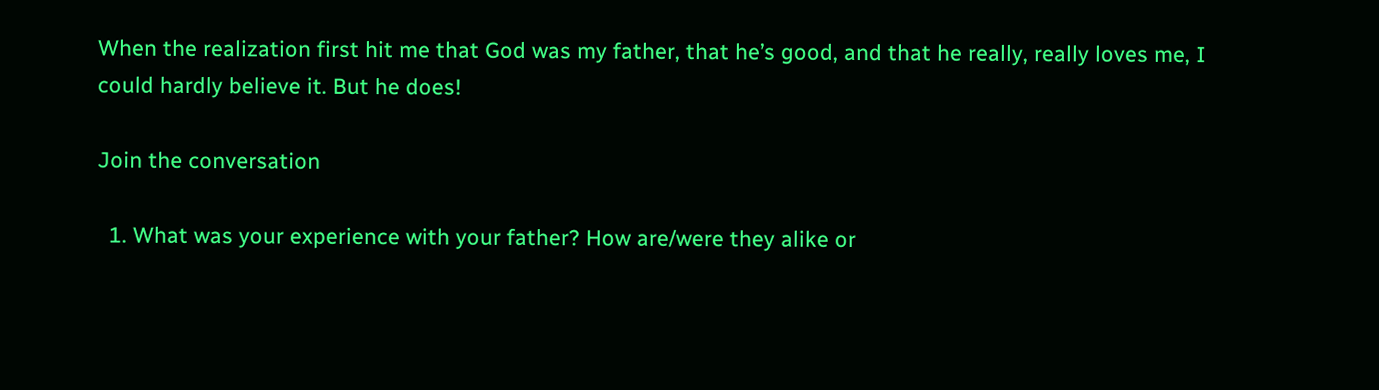When the realization first hit me that God was my father, that he’s good, and that he really, really loves me, I could hardly believe it. But he does!

Join the conversation

  1. What was your experience with your father? How are/were they alike or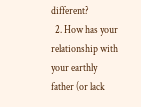different?
  2. How has your relationship with your earthly father (or lack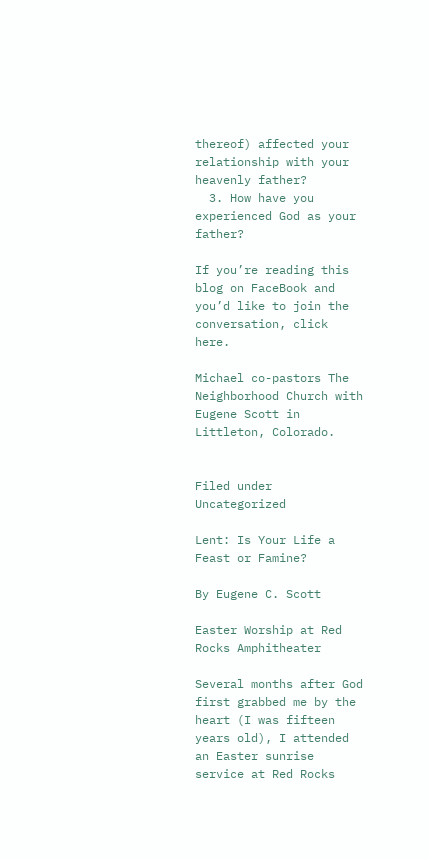thereof) affected your relationship with your heavenly father?
  3. How have you experienced God as your father?

If you’re reading this blog on FaceBook and you’d like to join the conversation, click here.

Michael co-pastors The Neighborhood Church with Eugene Scott in Littleton, Colorado.


Filed under Uncategorized

Lent: Is Your Life a Feast or Famine?

By Eugene C. Scott

Easter Worship at Red Rocks Amphitheater

Several months after God first grabbed me by the heart (I was fifteen years old), I attended an Easter sunrise service at Red Rocks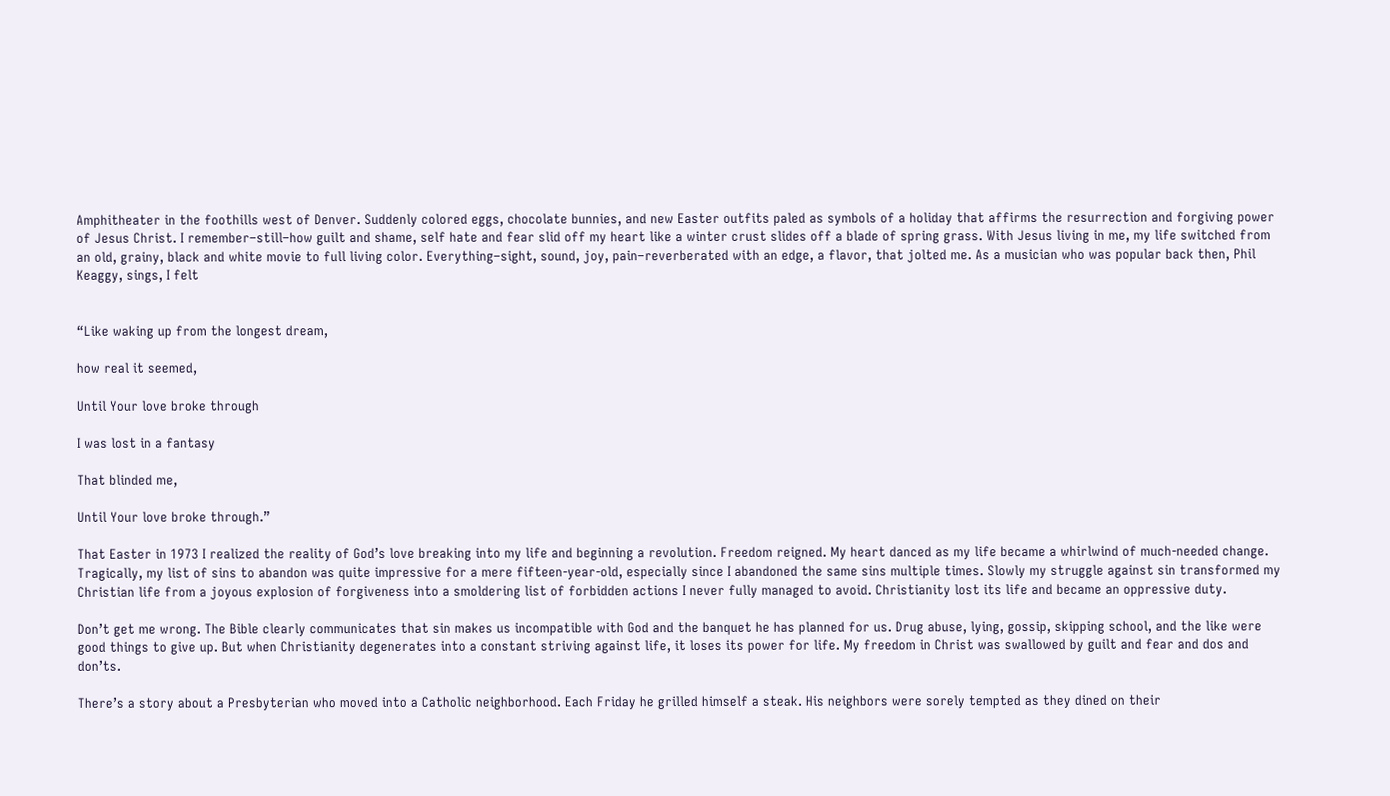Amphitheater in the foothills west of Denver. Suddenly colored eggs, chocolate bunnies, and new Easter outfits paled as symbols of a holiday that affirms the resurrection and forgiving power of Jesus Christ. I remember–still–how guilt and shame, self hate and fear slid off my heart like a winter crust slides off a blade of spring grass. With Jesus living in me, my life switched from an old, grainy, black and white movie to full living color. Everything–sight, sound, joy, pain–reverberated with an edge, a flavor, that jolted me. As a musician who was popular back then, Phil Keaggy, sings, I felt


“Like waking up from the longest dream,

how real it seemed,

Until Your love broke through

I was lost in a fantasy

That blinded me,

Until Your love broke through.”

That Easter in 1973 I realized the reality of God’s love breaking into my life and beginning a revolution. Freedom reigned. My heart danced as my life became a whirlwind of much-needed change. Tragically, my list of sins to abandon was quite impressive for a mere fifteen-year-old, especially since I abandoned the same sins multiple times. Slowly my struggle against sin transformed my Christian life from a joyous explosion of forgiveness into a smoldering list of forbidden actions I never fully managed to avoid. Christianity lost its life and became an oppressive duty.

Don’t get me wrong. The Bible clearly communicates that sin makes us incompatible with God and the banquet he has planned for us. Drug abuse, lying, gossip, skipping school, and the like were good things to give up. But when Christianity degenerates into a constant striving against life, it loses its power for life. My freedom in Christ was swallowed by guilt and fear and dos and don’ts.

There’s a story about a Presbyterian who moved into a Catholic neighborhood. Each Friday he grilled himself a steak. His neighbors were sorely tempted as they dined on their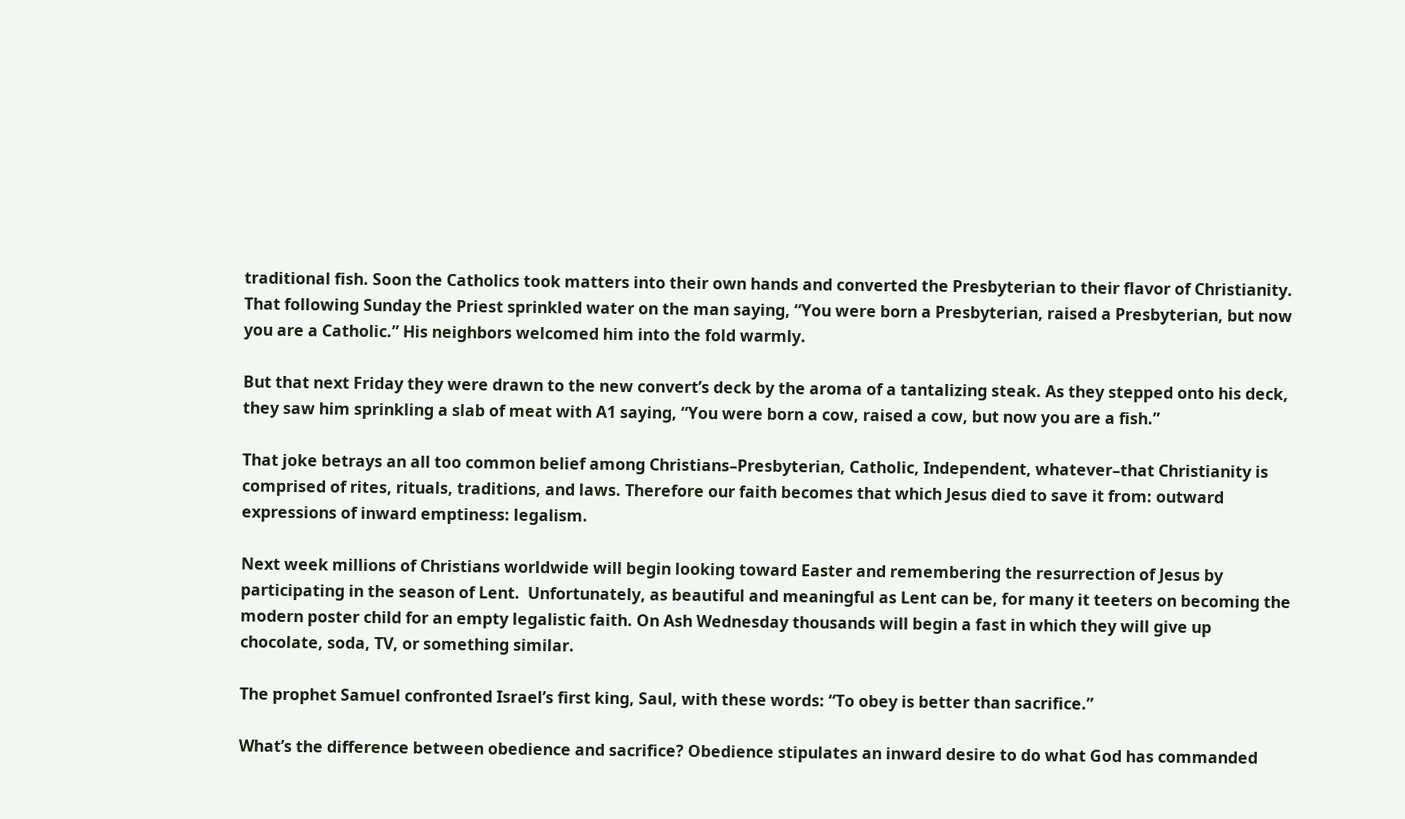traditional fish. Soon the Catholics took matters into their own hands and converted the Presbyterian to their flavor of Christianity. That following Sunday the Priest sprinkled water on the man saying, “You were born a Presbyterian, raised a Presbyterian, but now you are a Catholic.” His neighbors welcomed him into the fold warmly.

But that next Friday they were drawn to the new convert’s deck by the aroma of a tantalizing steak. As they stepped onto his deck, they saw him sprinkling a slab of meat with A1 saying, “You were born a cow, raised a cow, but now you are a fish.”

That joke betrays an all too common belief among Christians–Presbyterian, Catholic, Independent, whatever–that Christianity is comprised of rites, rituals, traditions, and laws. Therefore our faith becomes that which Jesus died to save it from: outward expressions of inward emptiness: legalism.

Next week millions of Christians worldwide will begin looking toward Easter and remembering the resurrection of Jesus by participating in the season of Lent.  Unfortunately, as beautiful and meaningful as Lent can be, for many it teeters on becoming the modern poster child for an empty legalistic faith. On Ash Wednesday thousands will begin a fast in which they will give up chocolate, soda, TV, or something similar.

The prophet Samuel confronted Israel’s first king, Saul, with these words: “To obey is better than sacrifice.”

What’s the difference between obedience and sacrifice? Obedience stipulates an inward desire to do what God has commanded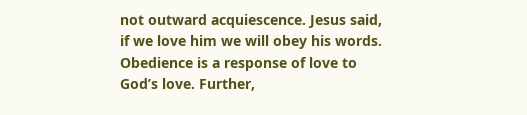not outward acquiescence. Jesus said, if we love him we will obey his words. Obedience is a response of love to God’s love. Further,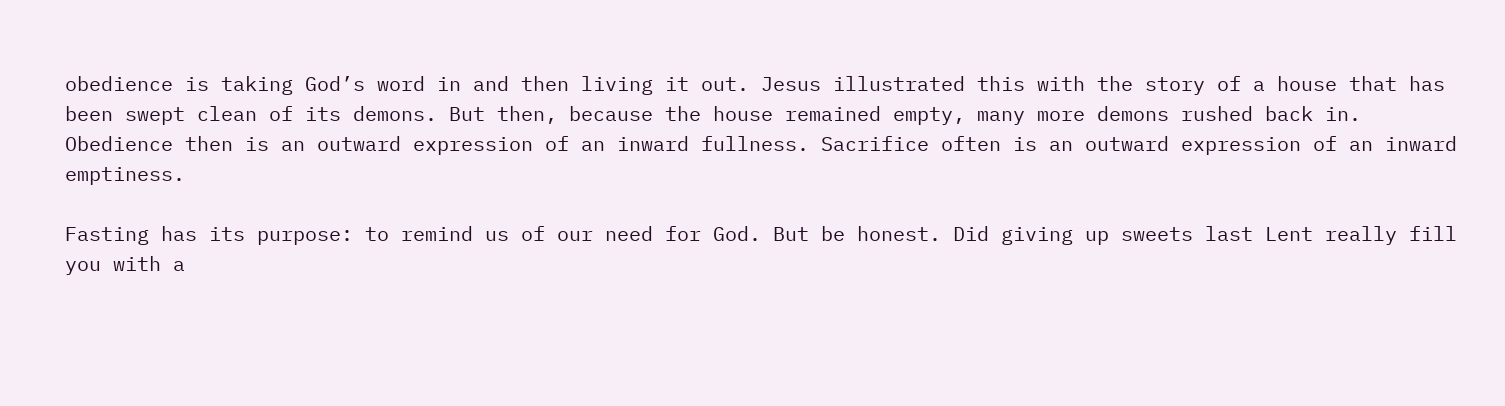obedience is taking God’s word in and then living it out. Jesus illustrated this with the story of a house that has been swept clean of its demons. But then, because the house remained empty, many more demons rushed back in. Obedience then is an outward expression of an inward fullness. Sacrifice often is an outward expression of an inward emptiness.

Fasting has its purpose: to remind us of our need for God. But be honest. Did giving up sweets last Lent really fill you with a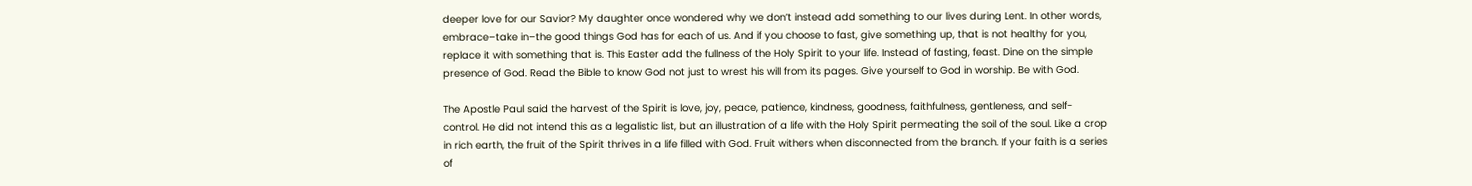deeper love for our Savior? My daughter once wondered why we don’t instead add something to our lives during Lent. In other words, embrace–take in–the good things God has for each of us. And if you choose to fast, give something up, that is not healthy for you, replace it with something that is. This Easter add the fullness of the Holy Spirit to your life. Instead of fasting, feast. Dine on the simple presence of God. Read the Bible to know God not just to wrest his will from its pages. Give yourself to God in worship. Be with God.

The Apostle Paul said the harvest of the Spirit is love, joy, peace, patience, kindness, goodness, faithfulness, gentleness, and self-control. He did not intend this as a legalistic list, but an illustration of a life with the Holy Spirit permeating the soil of the soul. Like a crop in rich earth, the fruit of the Spirit thrives in a life filled with God. Fruit withers when disconnected from the branch. If your faith is a series of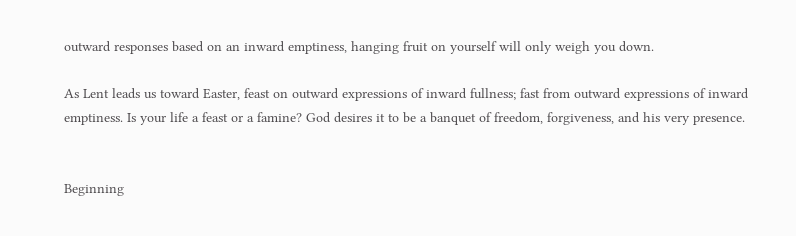outward responses based on an inward emptiness, hanging fruit on yourself will only weigh you down.

As Lent leads us toward Easter, feast on outward expressions of inward fullness; fast from outward expressions of inward emptiness. Is your life a feast or a famine? God desires it to be a banquet of freedom, forgiveness, and his very presence.


Beginning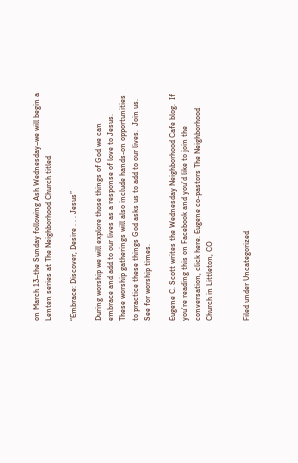on March 13–the Sunday following Ash Wednesday–we will begin a Lenten series at The Neighborhood Church titled

“Embrace: Discover, Desire . . . Jesus”

During worship we will explore those things of God we can embrace and add to our lives as a response of love to Jesus.  These worship gatherings will also include hands-on opportunities to practice these things God asks us to add to our lives.  Join us.  See for worship times.

Eugene C. Scott writes the Wednesday Neighborhood Cafe blog.  If you’re reading this on Facebook and you’d like to join the conversation, click here. Eugene co-pastors The Neighborhood Church in Littleton, CO


Filed under Uncategorized